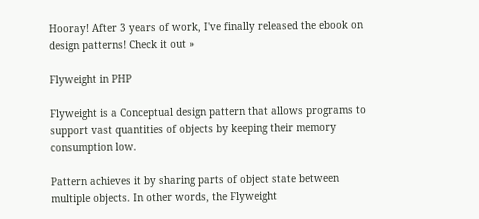Hooray! After 3 years of work, I've finally released the ebook on design patterns! Check it out »

Flyweight in PHP

Flyweight is a Conceptual design pattern that allows programs to support vast quantities of objects by keeping their memory consumption low.

Pattern achieves it by sharing parts of object state between multiple objects. In other words, the Flyweight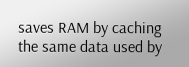saves RAM by caching the same data used by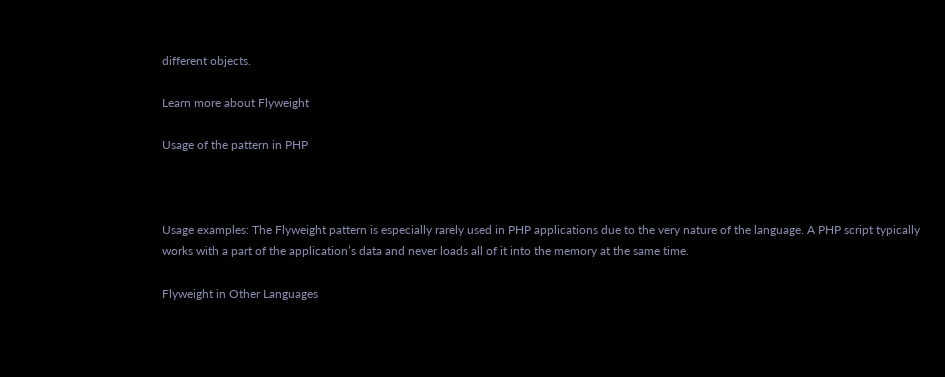different objects.

Learn more about Flyweight

Usage of the pattern in PHP



Usage examples: The Flyweight pattern is especially rarely used in PHP applications due to the very nature of the language. A PHP script typically works with a part of the application’s data and never loads all of it into the memory at the same time.

Flyweight in Other Languages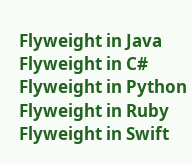Flyweight in Java Flyweight in C# Flyweight in Python Flyweight in Ruby Flyweight in Swift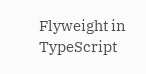Flyweight in TypeScript